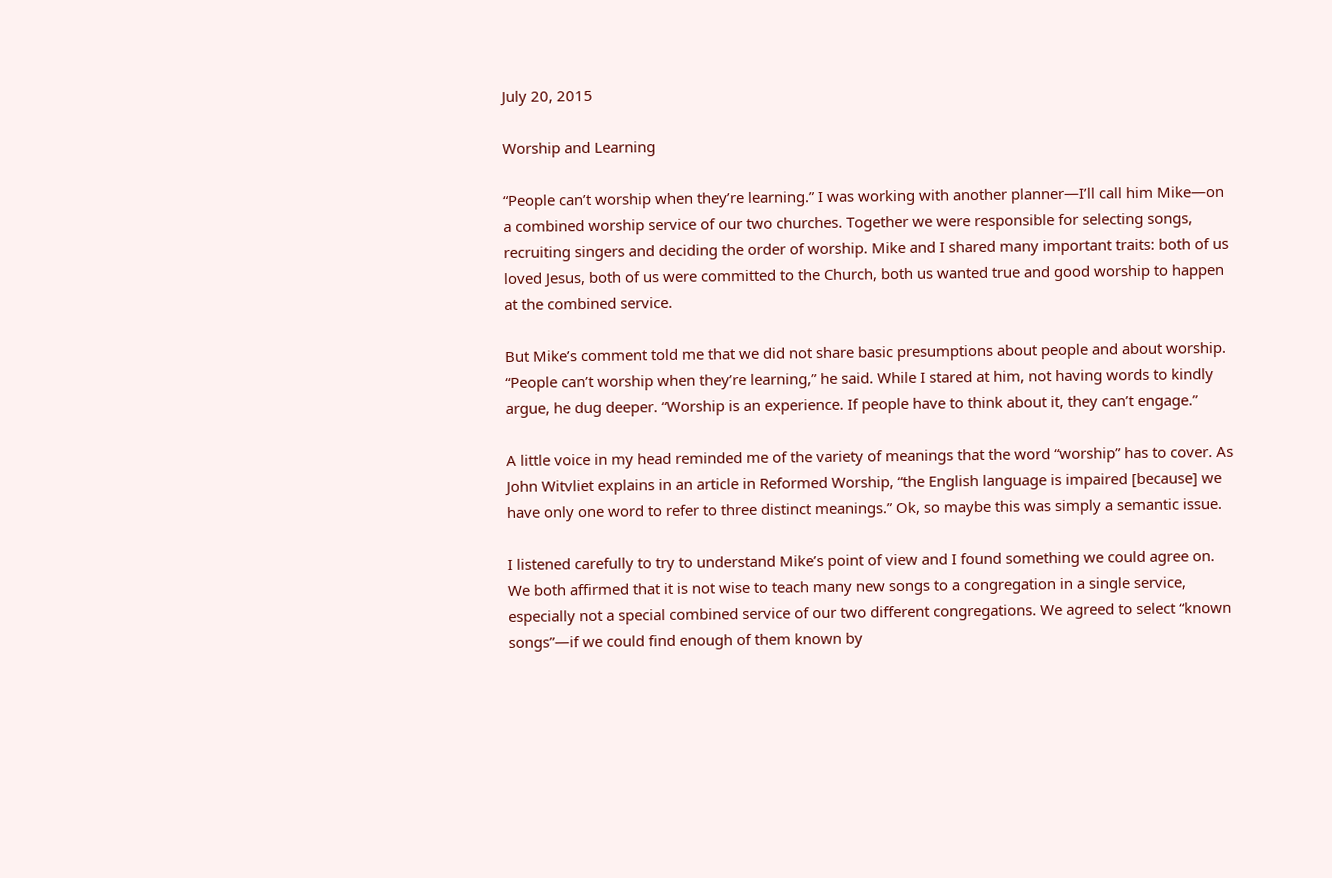July 20, 2015

Worship and Learning

“People can’t worship when they’re learning.” I was working with another planner—I’ll call him Mike—on a combined worship service of our two churches. Together we were responsible for selecting songs, recruiting singers and deciding the order of worship. Mike and I shared many important traits: both of us loved Jesus, both of us were committed to the Church, both us wanted true and good worship to happen at the combined service.

But Mike’s comment told me that we did not share basic presumptions about people and about worship. “People can’t worship when they’re learning,” he said. While I stared at him, not having words to kindly argue, he dug deeper. “Worship is an experience. If people have to think about it, they can’t engage.”

A little voice in my head reminded me of the variety of meanings that the word “worship” has to cover. As John Witvliet explains in an article in Reformed Worship, “the English language is impaired [because] we have only one word to refer to three distinct meanings.” Ok, so maybe this was simply a semantic issue.

I listened carefully to try to understand Mike’s point of view and I found something we could agree on. We both affirmed that it is not wise to teach many new songs to a congregation in a single service, especially not a special combined service of our two different congregations. We agreed to select “known songs”—if we could find enough of them known by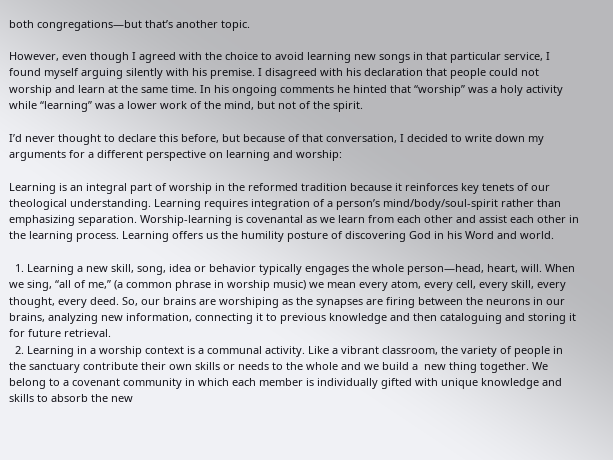both congregations—but that’s another topic.

However, even though I agreed with the choice to avoid learning new songs in that particular service, I found myself arguing silently with his premise. I disagreed with his declaration that people could not worship and learn at the same time. In his ongoing comments he hinted that “worship” was a holy activity while “learning” was a lower work of the mind, but not of the spirit.

I’d never thought to declare this before, but because of that conversation, I decided to write down my arguments for a different perspective on learning and worship:

Learning is an integral part of worship in the reformed tradition because it reinforces key tenets of our theological understanding. Learning requires integration of a person’s mind/body/soul-spirit rather than emphasizing separation. Worship-learning is covenantal as we learn from each other and assist each other in the learning process. Learning offers us the humility posture of discovering God in his Word and world.

  1. Learning a new skill, song, idea or behavior typically engages the whole person—head, heart, will. When we sing, “all of me,” (a common phrase in worship music) we mean every atom, every cell, every skill, every thought, every deed. So, our brains are worshiping as the synapses are firing between the neurons in our brains, analyzing new information, connecting it to previous knowledge and then cataloguing and storing it for future retrieval.
  2. Learning in a worship context is a communal activity. Like a vibrant classroom, the variety of people in the sanctuary contribute their own skills or needs to the whole and we build a  new thing together. We belong to a covenant community in which each member is individually gifted with unique knowledge and skills to absorb the new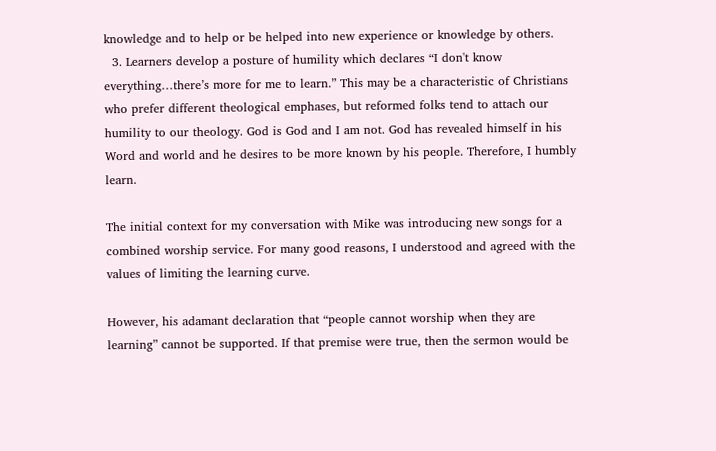knowledge and to help or be helped into new experience or knowledge by others.
  3. Learners develop a posture of humility which declares “I don't know everything…there’s more for me to learn.” This may be a characteristic of Christians who prefer different theological emphases, but reformed folks tend to attach our humility to our theology. God is God and I am not. God has revealed himself in his Word and world and he desires to be more known by his people. Therefore, I humbly learn.

The initial context for my conversation with Mike was introducing new songs for a combined worship service. For many good reasons, I understood and agreed with the values of limiting the learning curve.

However, his adamant declaration that “people cannot worship when they are learning” cannot be supported. If that premise were true, then the sermon would be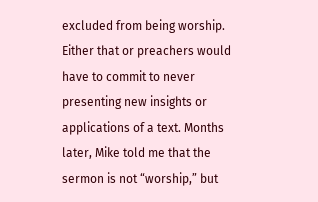excluded from being worship. Either that or preachers would have to commit to never presenting new insights or applications of a text. Months later, Mike told me that the sermon is not “worship,” but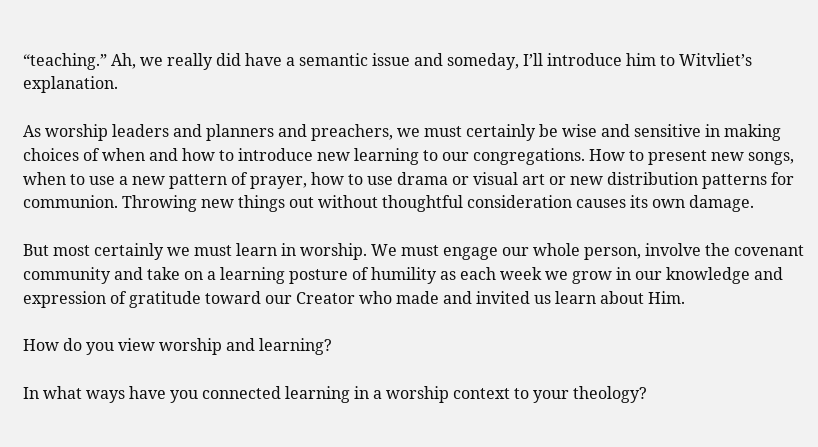“teaching.” Ah, we really did have a semantic issue and someday, I’ll introduce him to Witvliet’s explanation.

As worship leaders and planners and preachers, we must certainly be wise and sensitive in making choices of when and how to introduce new learning to our congregations. How to present new songs, when to use a new pattern of prayer, how to use drama or visual art or new distribution patterns for communion. Throwing new things out without thoughtful consideration causes its own damage.

But most certainly we must learn in worship. We must engage our whole person, involve the covenant community and take on a learning posture of humility as each week we grow in our knowledge and expression of gratitude toward our Creator who made and invited us learn about Him.

How do you view worship and learning?

In what ways have you connected learning in a worship context to your theology?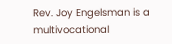Rev. Joy Engelsman is a multivocational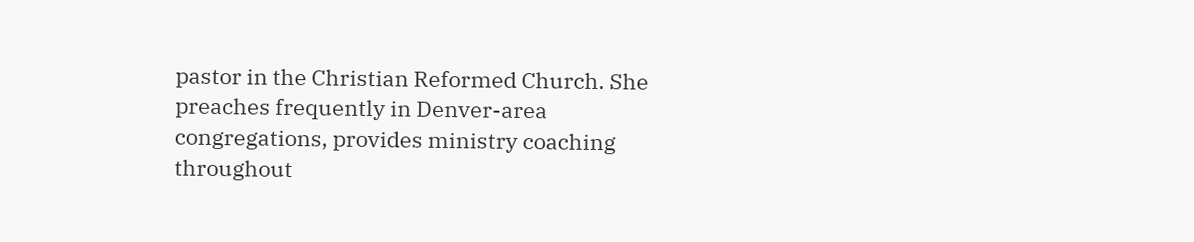pastor in the Christian Reformed Church. She preaches frequently in Denver-area congregations, provides ministry coaching throughout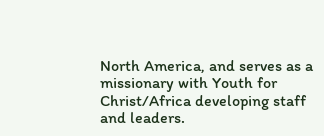North America, and serves as a missionary with Youth for Christ/Africa developing staff and leaders.